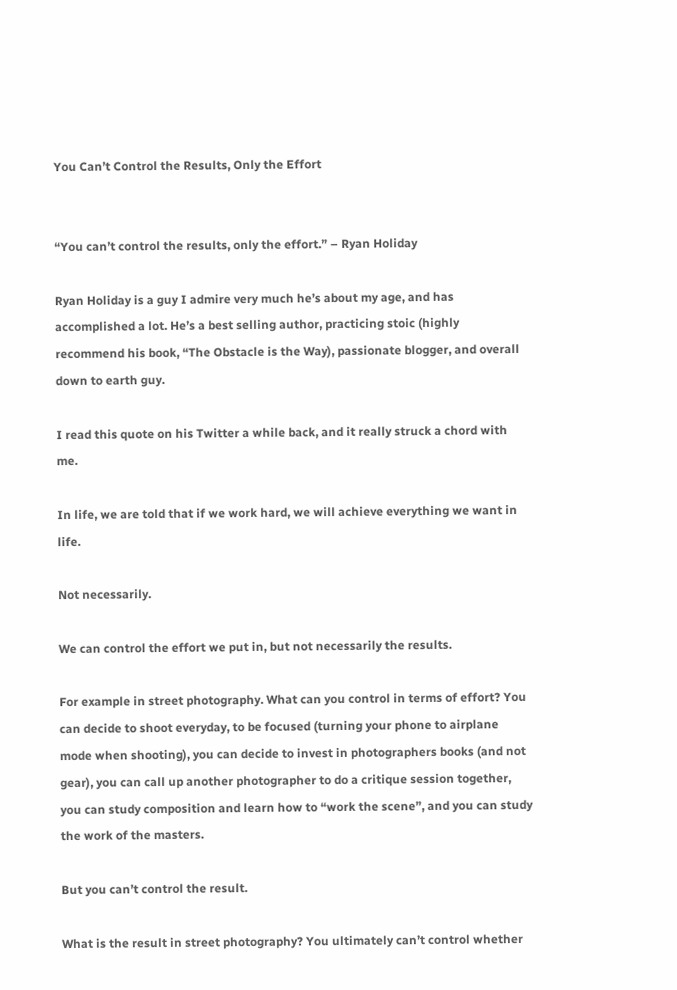You Can’t Control the Results, Only the Effort


“You can’t control the results, only the effort.” – Ryan Holiday

Ryan Holiday is a guy I admire very much he’s about my age, and has accomplished a lot. He’s a best selling author, practicing stoic (highly recommend his book, “The Obstacle is the Way), passionate blogger, and overall down to earth guy.

I read this quote on his Twitter a while back, and it really struck a chord with me.

In life, we are told that if we work hard, we will achieve everything we want in life.

Not necessarily.

We can control the effort we put in, but not necessarily the results.

For example in street photography. What can you control in terms of effort? You can decide to shoot everyday, to be focused (turning your phone to airplane mode when shooting), you can decide to invest in photographers books (and not gear), you can call up another photographer to do a critique session together, you can study composition and learn how to “work the scene”, and you can study the work of the masters.

But you can’t control the result.

What is the result in street photography? You ultimately can’t control whether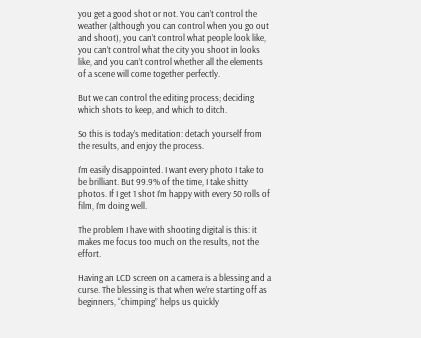you get a good shot or not. You can’t control the weather (although you can control when you go out and shoot), you can’t control what people look like, you can’t control what the city you shoot in looks like, and you can’t control whether all the elements of a scene will come together perfectly.

But we can control the editing process; deciding which shots to keep, and which to ditch.

So this is today’s meditation: detach yourself from the results, and enjoy the process.

I’m easily disappointed. I want every photo I take to be brilliant. But 99.9% of the time, I take shitty photos. If I get 1 shot I’m happy with every 50 rolls of film, I’m doing well.

The problem I have with shooting digital is this: it makes me focus too much on the results, not the effort.

Having an LCD screen on a camera is a blessing and a curse. The blessing is that when we’re starting off as beginners, “chimping” helps us quickly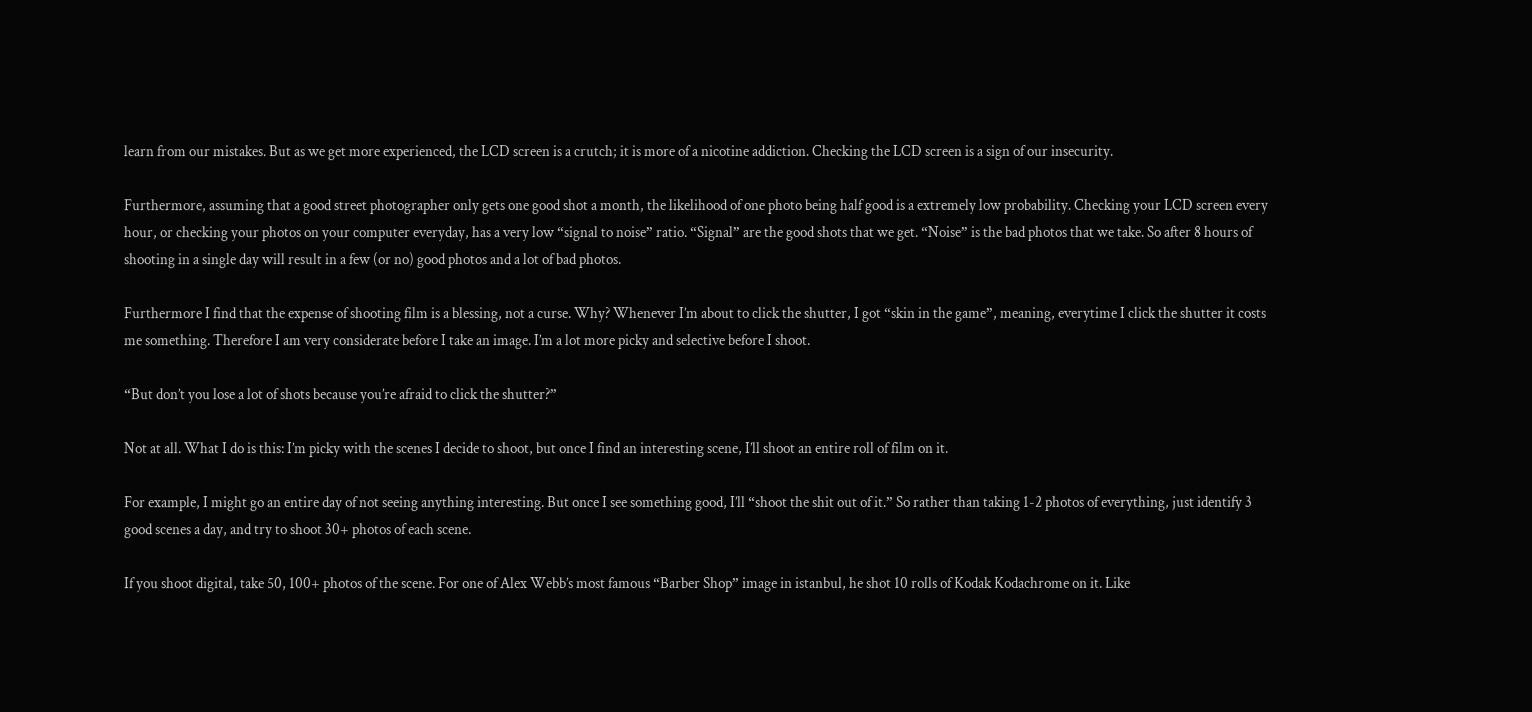learn from our mistakes. But as we get more experienced, the LCD screen is a crutch; it is more of a nicotine addiction. Checking the LCD screen is a sign of our insecurity.

Furthermore, assuming that a good street photographer only gets one good shot a month, the likelihood of one photo being half good is a extremely low probability. Checking your LCD screen every hour, or checking your photos on your computer everyday, has a very low “signal to noise” ratio. “Signal” are the good shots that we get. “Noise” is the bad photos that we take. So after 8 hours of shooting in a single day will result in a few (or no) good photos and a lot of bad photos.

Furthermore I find that the expense of shooting film is a blessing, not a curse. Why? Whenever I’m about to click the shutter, I got “skin in the game”, meaning, everytime I click the shutter it costs me something. Therefore I am very considerate before I take an image. I’m a lot more picky and selective before I shoot.

“But don’t you lose a lot of shots because you’re afraid to click the shutter?”

Not at all. What I do is this: I’m picky with the scenes I decide to shoot, but once I find an interesting scene, I’ll shoot an entire roll of film on it.

For example, I might go an entire day of not seeing anything interesting. But once I see something good, I’ll “shoot the shit out of it.” So rather than taking 1-2 photos of everything, just identify 3 good scenes a day, and try to shoot 30+ photos of each scene.

If you shoot digital, take 50, 100+ photos of the scene. For one of Alex Webb’s most famous “Barber Shop” image in istanbul, he shot 10 rolls of Kodak Kodachrome on it. Like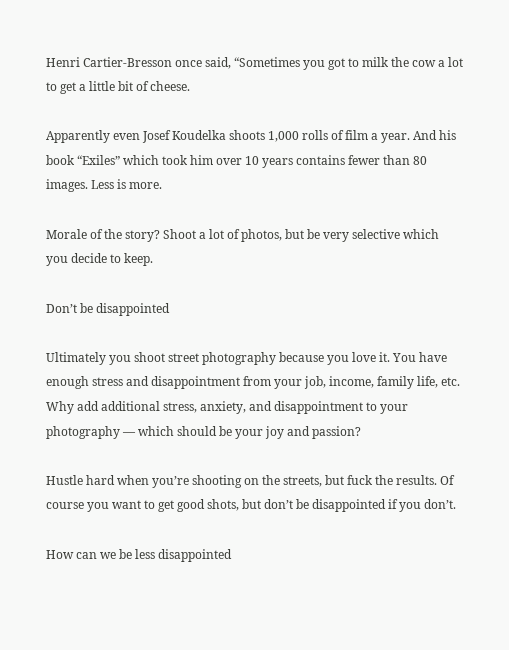Henri Cartier-Bresson once said, “Sometimes you got to milk the cow a lot to get a little bit of cheese.

Apparently even Josef Koudelka shoots 1,000 rolls of film a year. And his book “Exiles” which took him over 10 years contains fewer than 80 images. Less is more.

Morale of the story? Shoot a lot of photos, but be very selective which you decide to keep.

Don’t be disappointed

Ultimately you shoot street photography because you love it. You have enough stress and disappointment from your job, income, family life, etc. Why add additional stress, anxiety, and disappointment to your photography — which should be your joy and passion?

Hustle hard when you’re shooting on the streets, but fuck the results. Of course you want to get good shots, but don’t be disappointed if you don’t.

How can we be less disappointed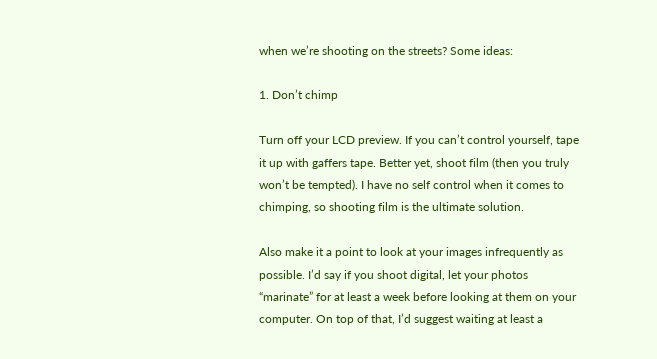when we’re shooting on the streets? Some ideas:

1. Don’t chimp

Turn off your LCD preview. If you can’t control yourself, tape it up with gaffers tape. Better yet, shoot film (then you truly won’t be tempted). I have no self control when it comes to chimping, so shooting film is the ultimate solution.

Also make it a point to look at your images infrequently as possible. I’d say if you shoot digital, let your photos “marinate” for at least a week before looking at them on your computer. On top of that, I’d suggest waiting at least a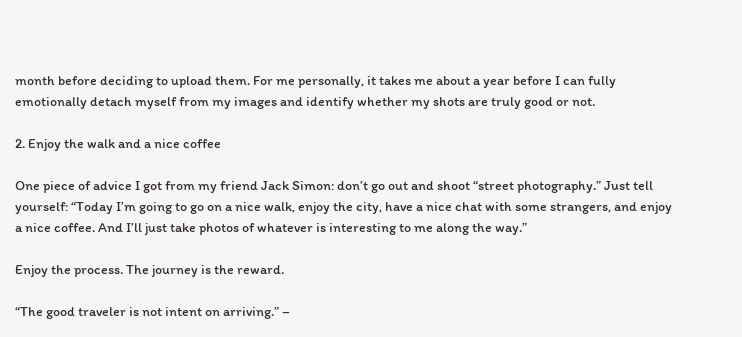month before deciding to upload them. For me personally, it takes me about a year before I can fully emotionally detach myself from my images and identify whether my shots are truly good or not.

2. Enjoy the walk and a nice coffee

One piece of advice I got from my friend Jack Simon: don’t go out and shoot “street photography.” Just tell yourself: “Today I’m going to go on a nice walk, enjoy the city, have a nice chat with some strangers, and enjoy a nice coffee. And I’ll just take photos of whatever is interesting to me along the way.”

Enjoy the process. The journey is the reward.

“The good traveler is not intent on arriving.” –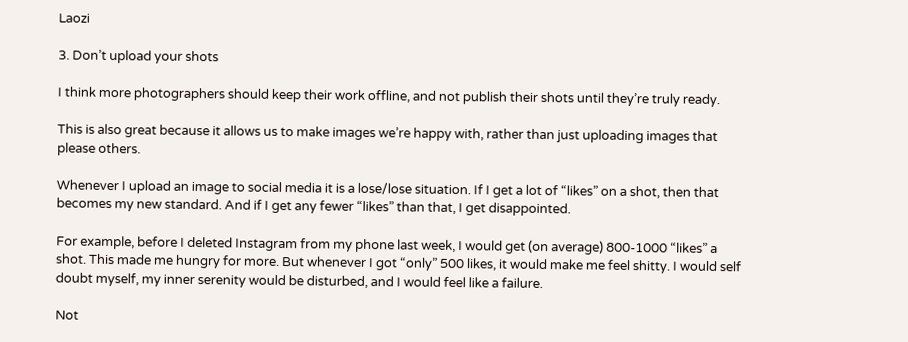Laozi

3. Don’t upload your shots

I think more photographers should keep their work offline, and not publish their shots until they’re truly ready.

This is also great because it allows us to make images we’re happy with, rather than just uploading images that please others.

Whenever I upload an image to social media it is a lose/lose situation. If I get a lot of “likes” on a shot, then that becomes my new standard. And if I get any fewer “likes” than that, I get disappointed.

For example, before I deleted Instagram from my phone last week, I would get (on average) 800-1000 “likes” a shot. This made me hungry for more. But whenever I got “only” 500 likes, it would make me feel shitty. I would self doubt myself, my inner serenity would be disturbed, and I would feel like a failure.

Not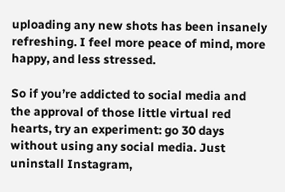uploading any new shots has been insanely refreshing. I feel more peace of mind, more happy, and less stressed.

So if you’re addicted to social media and the approval of those little virtual red hearts, try an experiment: go 30 days without using any social media. Just uninstall Instagram,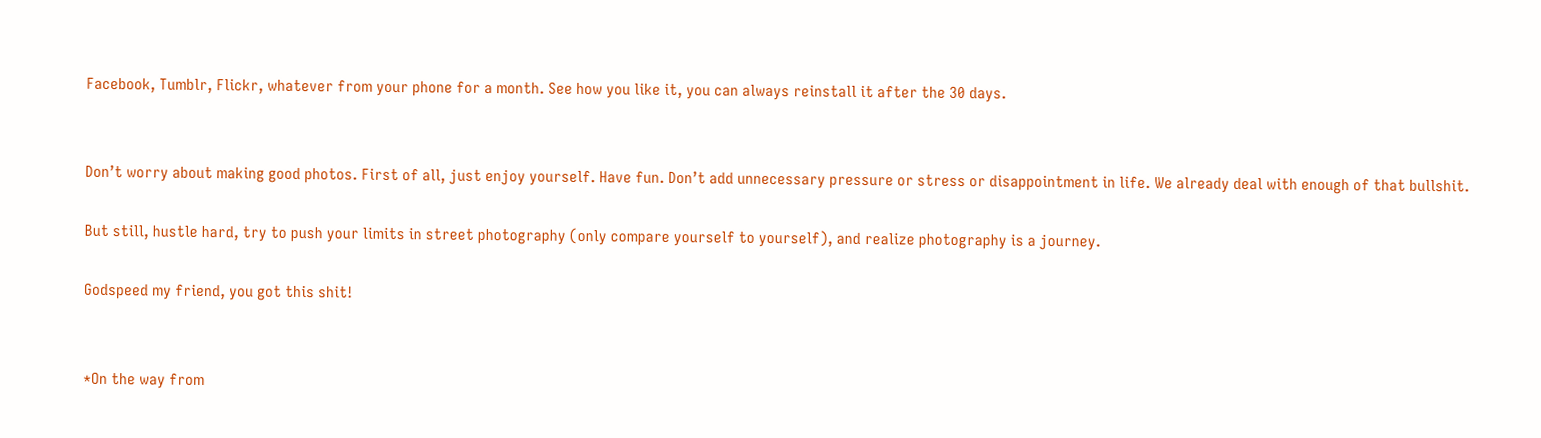Facebook, Tumblr, Flickr, whatever from your phone for a month. See how you like it, you can always reinstall it after the 30 days.


Don’t worry about making good photos. First of all, just enjoy yourself. Have fun. Don’t add unnecessary pressure or stress or disappointment in life. We already deal with enough of that bullshit.

But still, hustle hard, try to push your limits in street photography (only compare yourself to yourself), and realize photography is a journey.

Godspeed my friend, you got this shit!


*On the way from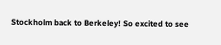Stockholm back to Berkeley! So excited to see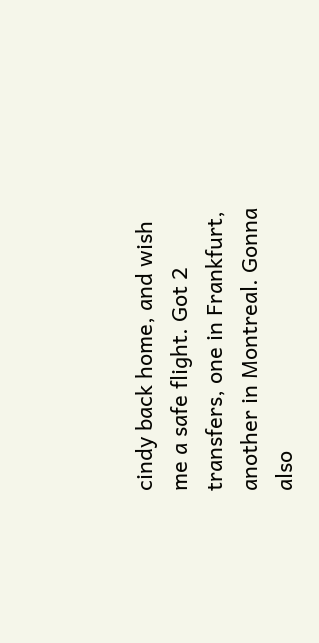cindy back home, and wish me a safe flight. Got 2 transfers, one in Frankfurt, another in Montreal. Gonna also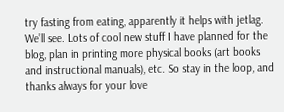try fasting from eating, apparently it helps with jetlag. We’ll see. Lots of cool new stuff I have planned for the blog, plan in printing more physical books (art books and instructional manuals), etc. So stay in the loop, and thanks always for your love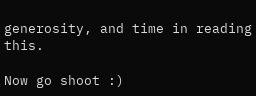generosity, and time in reading this.

Now go shoot :)